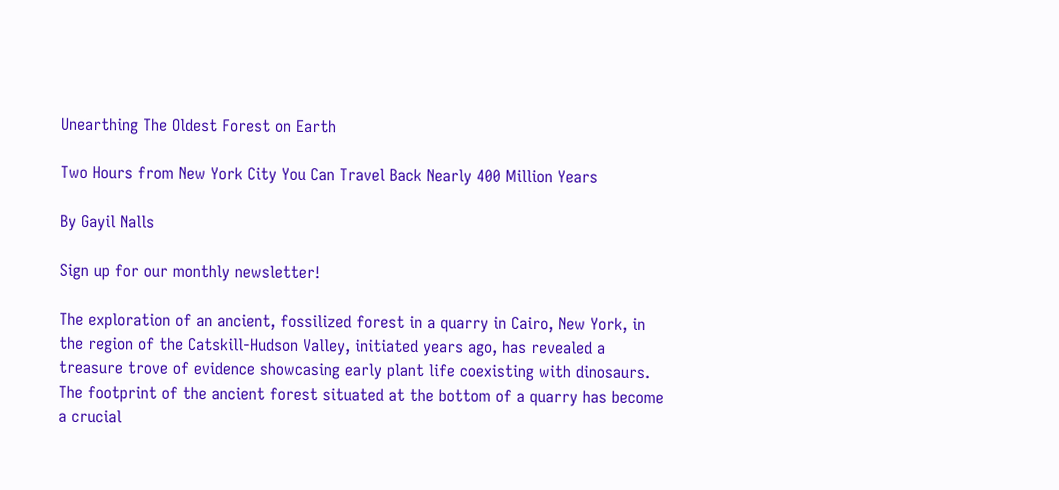Unearthing The Oldest Forest on Earth

Two Hours from New York City You Can Travel Back Nearly 400 Million Years

By Gayil Nalls

Sign up for our monthly newsletter!

The exploration of an ancient, fossilized forest in a quarry in Cairo, New York, in the region of the Catskill-Hudson Valley, initiated years ago, has revealed a treasure trove of evidence showcasing early plant life coexisting with dinosaurs. The footprint of the ancient forest situated at the bottom of a quarry has become a crucial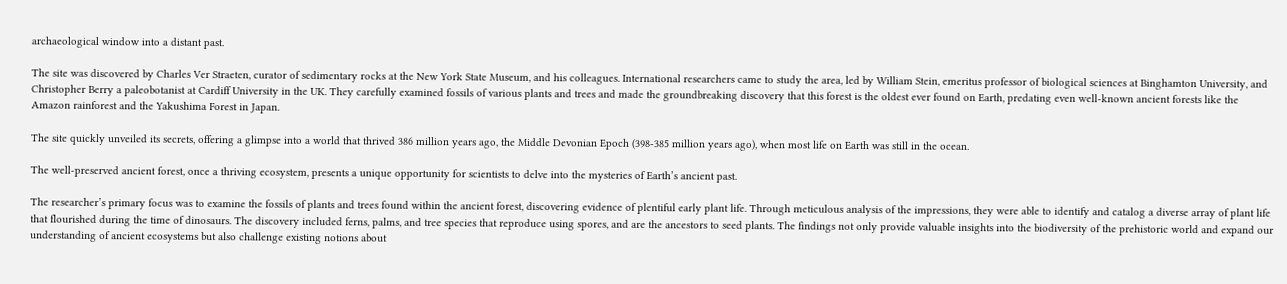archaeological window into a distant past.

The site was discovered by Charles Ver Straeten, curator of sedimentary rocks at the New York State Museum, and his colleagues. International researchers came to study the area, led by William Stein, emeritus professor of biological sciences at Binghamton University, and Christopher Berry a paleobotanist at Cardiff University in the UK. They carefully examined fossils of various plants and trees and made the groundbreaking discovery that this forest is the oldest ever found on Earth, predating even well-known ancient forests like the Amazon rainforest and the Yakushima Forest in Japan.

The site quickly unveiled its secrets, offering a glimpse into a world that thrived 386 million years ago, the Middle Devonian Epoch (398-385 million years ago), when most life on Earth was still in the ocean.

The well-preserved ancient forest, once a thriving ecosystem, presents a unique opportunity for scientists to delve into the mysteries of Earth’s ancient past.

The researcher’s primary focus was to examine the fossils of plants and trees found within the ancient forest, discovering evidence of plentiful early plant life. Through meticulous analysis of the impressions, they were able to identify and catalog a diverse array of plant life that flourished during the time of dinosaurs. The discovery included ferns, palms, and tree species that reproduce using spores, and are the ancestors to seed plants. The findings not only provide valuable insights into the biodiversity of the prehistoric world and expand our understanding of ancient ecosystems but also challenge existing notions about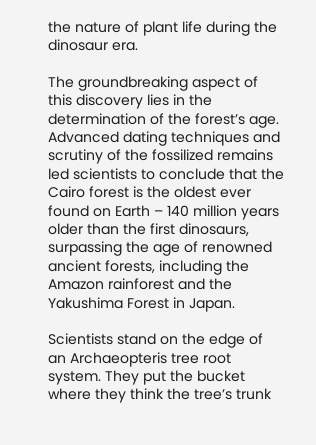the nature of plant life during the dinosaur era.

The groundbreaking aspect of this discovery lies in the determination of the forest’s age. Advanced dating techniques and scrutiny of the fossilized remains led scientists to conclude that the Cairo forest is the oldest ever found on Earth – 140 million years older than the first dinosaurs, surpassing the age of renowned ancient forests, including the Amazon rainforest and the Yakushima Forest in Japan.

Scientists stand on the edge of an Archaeopteris tree root system. They put the bucket where they think the tree’s trunk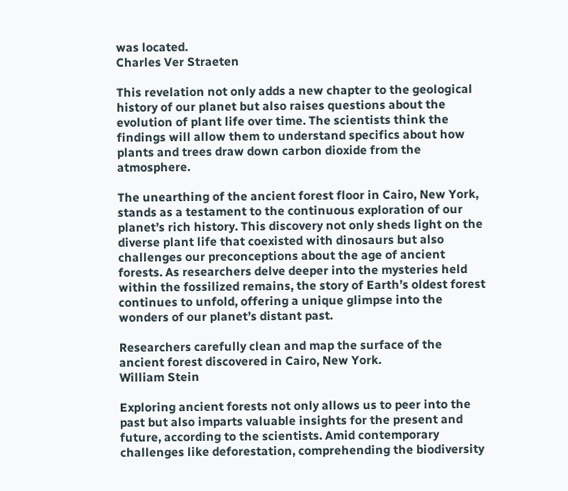was located.
Charles Ver Straeten

This revelation not only adds a new chapter to the geological history of our planet but also raises questions about the evolution of plant life over time. The scientists think the findings will allow them to understand specifics about how plants and trees draw down carbon dioxide from the atmosphere.

The unearthing of the ancient forest floor in Cairo, New York, stands as a testament to the continuous exploration of our planet’s rich history. This discovery not only sheds light on the diverse plant life that coexisted with dinosaurs but also challenges our preconceptions about the age of ancient forests. As researchers delve deeper into the mysteries held within the fossilized remains, the story of Earth’s oldest forest continues to unfold, offering a unique glimpse into the wonders of our planet’s distant past.

Researchers carefully clean and map the surface of the ancient forest discovered in Cairo, New York.
William Stein

Exploring ancient forests not only allows us to peer into the past but also imparts valuable insights for the present and future, according to the scientists. Amid contemporary challenges like deforestation, comprehending the biodiversity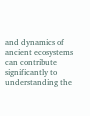and dynamics of ancient ecosystems can contribute significantly to understanding the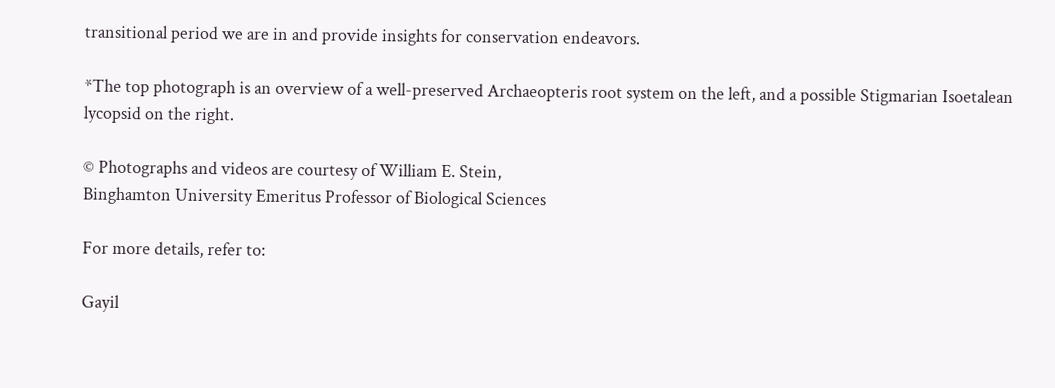transitional period we are in and provide insights for conservation endeavors.

*The top photograph is an overview of a well-preserved Archaeopteris root system on the left, and a possible Stigmarian Isoetalean lycopsid on the right.

© Photographs and videos are courtesy of William E. Stein,
Binghamton University Emeritus Professor of Biological Sciences

For more details, refer to:

Gayil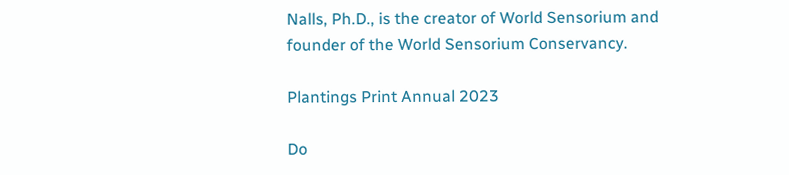Nalls, Ph.D., is the creator of World Sensorium and founder of the World Sensorium Conservancy.

Plantings Print Annual 2023

Do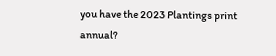you have the 2023 Plantings print annual?